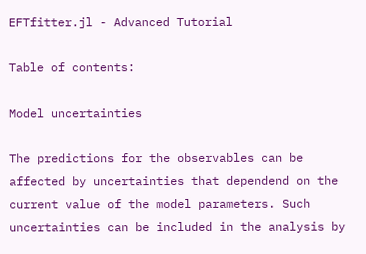EFTfitter.jl - Advanced Tutorial

Table of contents:

Model uncertainties

The predictions for the observables can be affected by uncertainties that dependend on the current value of the model parameters. Such uncertainties can be included in the analysis by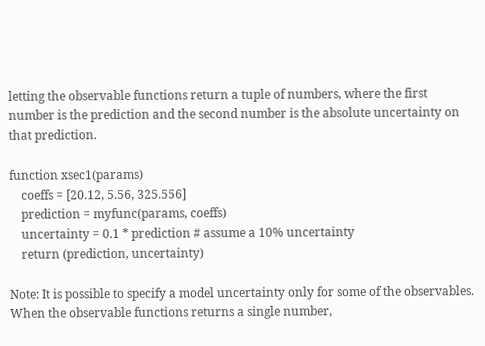letting the observable functions return a tuple of numbers, where the first number is the prediction and the second number is the absolute uncertainty on that prediction.

function xsec1(params)
    coeffs = [20.12, 5.56, 325.556]
    prediction = myfunc(params, coeffs)
    uncertainty = 0.1 * prediction # assume a 10% uncertainty
    return (prediction, uncertainty)

Note: It is possible to specify a model uncertainty only for some of the observables. When the observable functions returns a single number,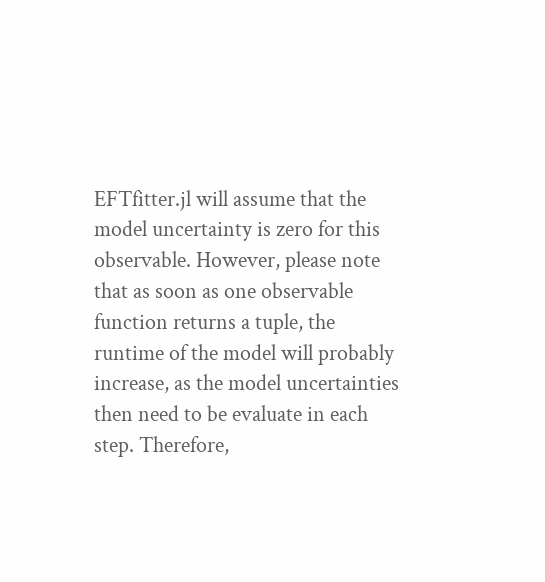EFTfitter.jl will assume that the model uncertainty is zero for this observable. However, please note that as soon as one observable function returns a tuple, the runtime of the model will probably increase, as the model uncertainties then need to be evaluate in each step. Therefore,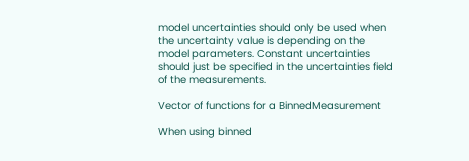model uncertainties should only be used when the uncertainty value is depending on the model parameters. Constant uncertainties should just be specified in the uncertainties field of the measurements.

Vector of functions for a BinnedMeasurement

When using binned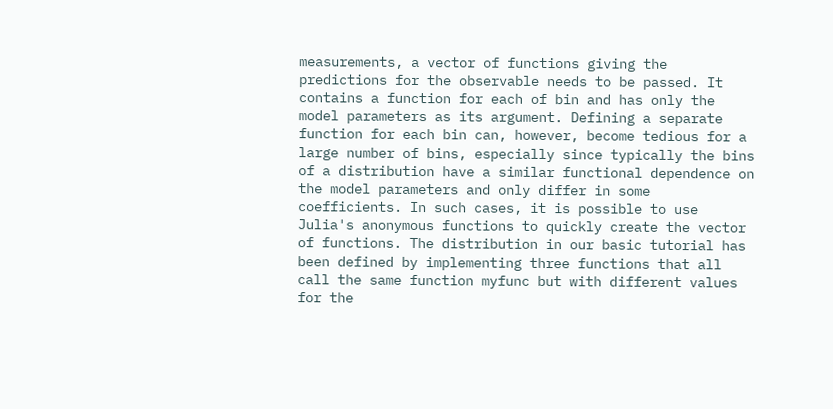measurements, a vector of functions giving the predictions for the observable needs to be passed. It contains a function for each of bin and has only the model parameters as its argument. Defining a separate function for each bin can, however, become tedious for a large number of bins, especially since typically the bins of a distribution have a similar functional dependence on the model parameters and only differ in some coefficients. In such cases, it is possible to use Julia's anonymous functions to quickly create the vector of functions. The distribution in our basic tutorial has been defined by implementing three functions that all call the same function myfunc but with different values for the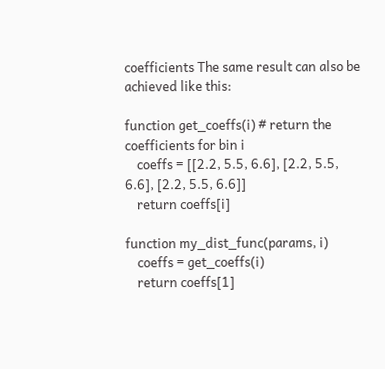coefficients The same result can also be achieved like this:

function get_coeffs(i) # return the coefficients for bin i
    coeffs = [[2.2, 5.5, 6.6], [2.2, 5.5, 6.6], [2.2, 5.5, 6.6]]
    return coeffs[i]

function my_dist_func(params, i)
    coeffs = get_coeffs(i)
    return coeffs[1]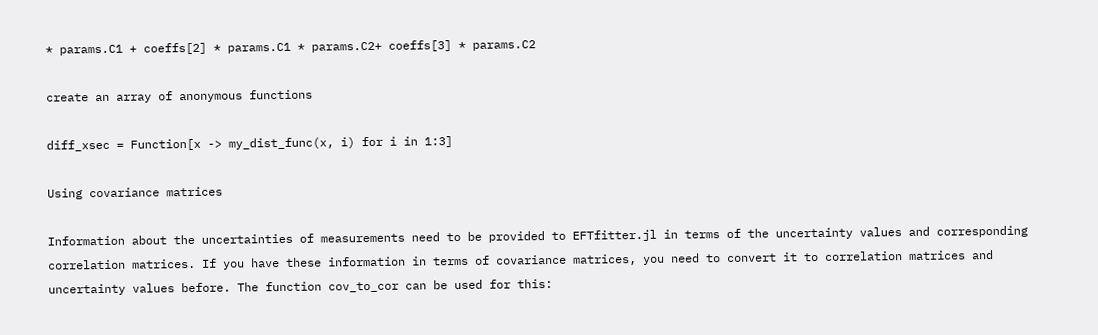* params.C1 + coeffs[2] * params.C1 * params.C2+ coeffs[3] * params.C2

create an array of anonymous functions

diff_xsec = Function[x -> my_dist_func(x, i) for i in 1:3]

Using covariance matrices

Information about the uncertainties of measurements need to be provided to EFTfitter.jl in terms of the uncertainty values and corresponding correlation matrices. If you have these information in terms of covariance matrices, you need to convert it to correlation matrices and uncertainty values before. The function cov_to_cor can be used for this: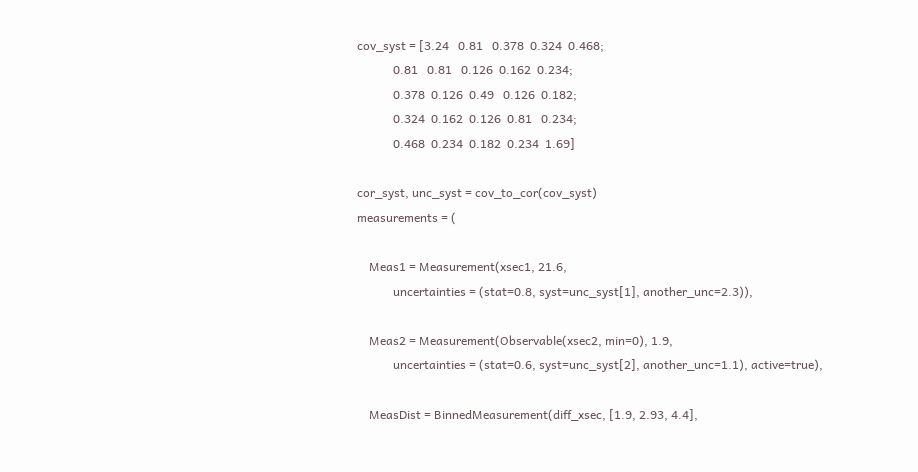cov_syst = [3.24   0.81   0.378  0.324  0.468;
            0.81   0.81   0.126  0.162  0.234;
            0.378  0.126  0.49   0.126  0.182;
            0.324  0.162  0.126  0.81   0.234;
            0.468  0.234  0.182  0.234  1.69]

cor_syst, unc_syst = cov_to_cor(cov_syst)
measurements = (

    Meas1 = Measurement(xsec1, 21.6,
            uncertainties = (stat=0.8, syst=unc_syst[1], another_unc=2.3)),

    Meas2 = Measurement(Observable(xsec2, min=0), 1.9,
            uncertainties = (stat=0.6, syst=unc_syst[2], another_unc=1.1), active=true),

    MeasDist = BinnedMeasurement(diff_xsec, [1.9, 2.93, 4.4],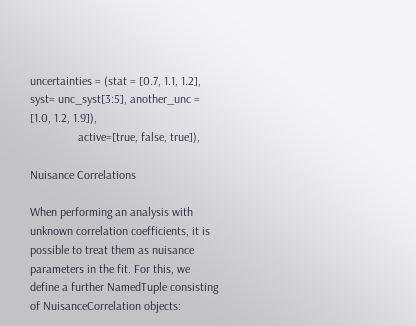uncertainties = (stat = [0.7, 1.1, 1.2], syst= unc_syst[3:5], another_unc = [1.0, 1.2, 1.9]),
                active=[true, false, true]),

Nuisance Correlations

When performing an analysis with unknown correlation coefficients, it is possible to treat them as nuisance parameters in the fit. For this, we define a further NamedTuple consisting of NuisanceCorrelation objects: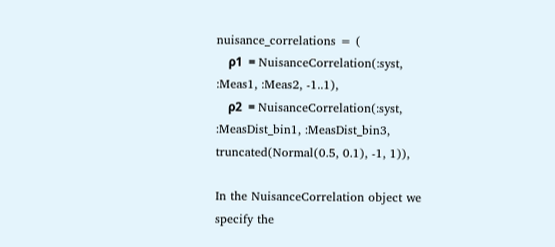nuisance_correlations = (
    ρ1  = NuisanceCorrelation(:syst, :Meas1, :Meas2, -1..1),
    ρ2  = NuisanceCorrelation(:syst, :MeasDist_bin1, :MeasDist_bin3, truncated(Normal(0.5, 0.1), -1, 1)),

In the NuisanceCorrelation object we specify the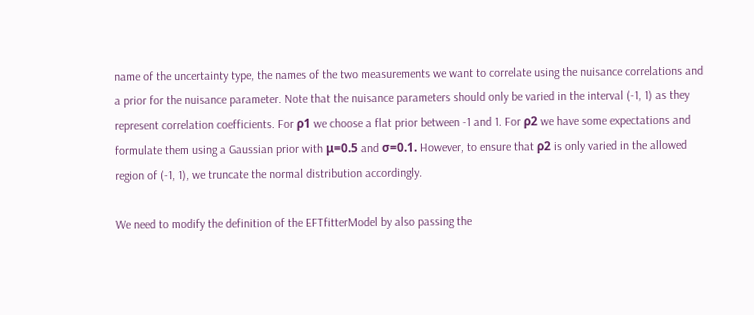name of the uncertainty type, the names of the two measurements we want to correlate using the nuisance correlations and a prior for the nuisance parameter. Note that the nuisance parameters should only be varied in the interval (-1, 1) as they represent correlation coefficients. For ρ1 we choose a flat prior between -1 and 1. For ρ2 we have some expectations and formulate them using a Gaussian prior with μ=0.5 and σ=0.1. However, to ensure that ρ2 is only varied in the allowed region of (-1, 1), we truncate the normal distribution accordingly.

We need to modify the definition of the EFTfitterModel by also passing the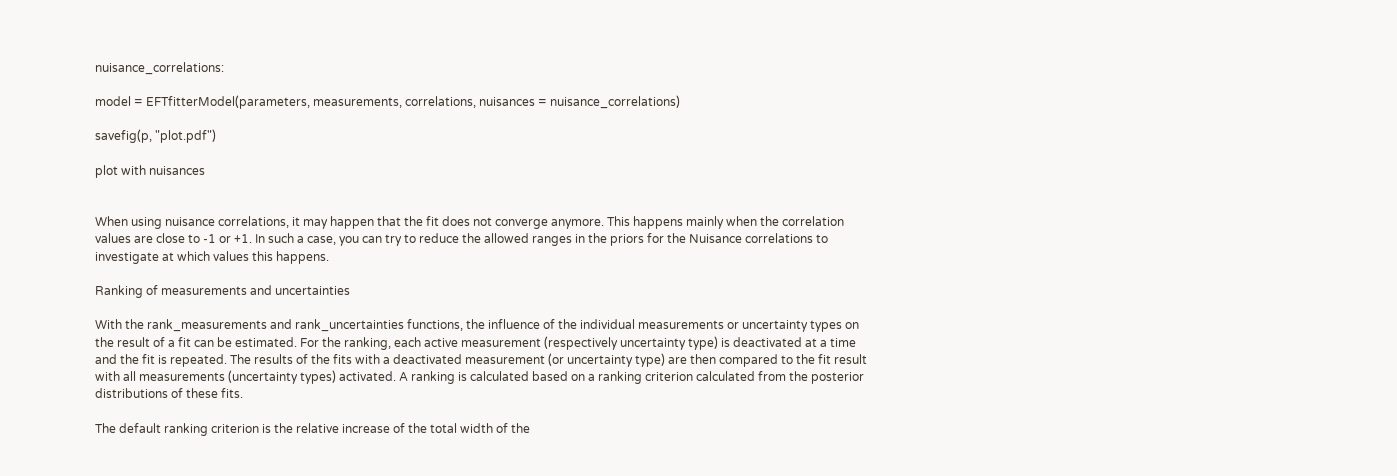nuisance_correlations:

model = EFTfitterModel(parameters, measurements, correlations, nuisances = nuisance_correlations)

savefig(p, "plot.pdf")

plot with nuisances


When using nuisance correlations, it may happen that the fit does not converge anymore. This happens mainly when the correlation values are close to -1 or +1. In such a case, you can try to reduce the allowed ranges in the priors for the Nuisance correlations to investigate at which values this happens.

Ranking of measurements and uncertainties

With the rank_measurements and rank_uncertainties functions, the influence of the individual measurements or uncertainty types on the result of a fit can be estimated. For the ranking, each active measurement (respectively uncertainty type) is deactivated at a time and the fit is repeated. The results of the fits with a deactivated measurement (or uncertainty type) are then compared to the fit result with all measurements (uncertainty types) activated. A ranking is calculated based on a ranking criterion calculated from the posterior distributions of these fits.

The default ranking criterion is the relative increase of the total width of the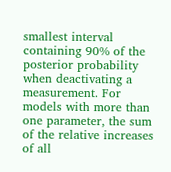smallest interval containing 90% of the posterior probability when deactivating a measurement. For models with more than one parameter, the sum of the relative increases of all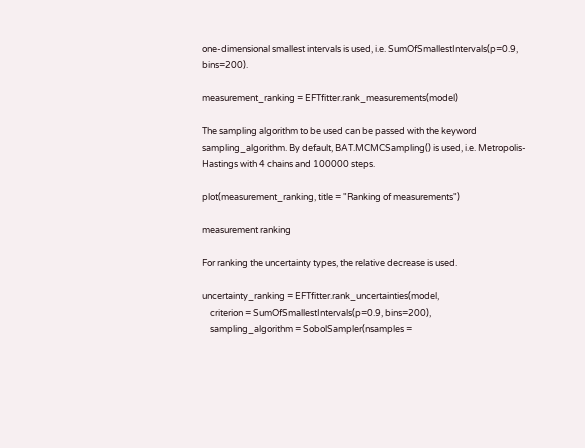one-dimensional smallest intervals is used, i.e. SumOfSmallestIntervals(p=0.9, bins=200).

measurement_ranking = EFTfitter.rank_measurements(model)

The sampling algorithm to be used can be passed with the keyword sampling_algorithm. By default, BAT.MCMCSampling() is used, i.e. Metropolis-Hastings with 4 chains and 100000 steps.

plot(measurement_ranking, title = "Ranking of measurements")

measurement ranking

For ranking the uncertainty types, the relative decrease is used.

uncertainty_ranking = EFTfitter.rank_uncertainties(model,
    criterion = SumOfSmallestIntervals(p=0.9, bins=200),
    sampling_algorithm = SobolSampler(nsamples =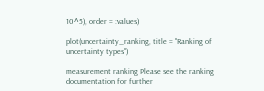10^5), order = :values)

plot(uncertainty_ranking, title = "Ranking of uncertainty types")

measurement ranking Please see the ranking documentation for further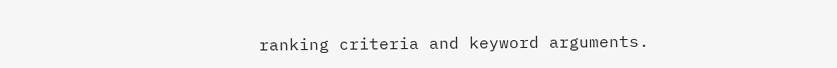ranking criteria and keyword arguments.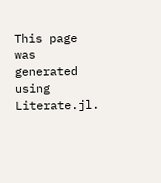This page was generated using Literate.jl.